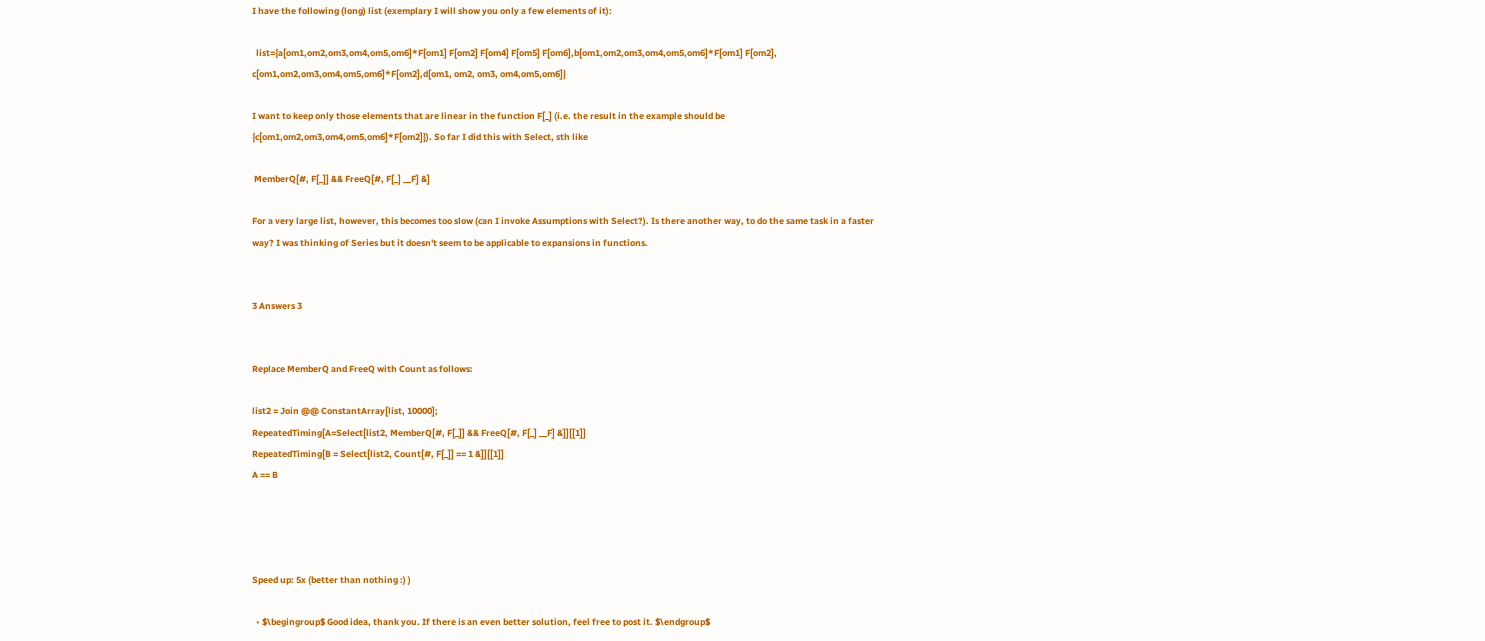I have the following (long) list (exemplary I will show you only a few elements of it):

  list={a[om1,om2,om3,om4,om5,om6]*F[om1] F[om2] F[om4] F[om5] F[om6],b[om1,om2,om3,om4,om5,om6]*F[om1] F[om2], c[om1,om2,om3,om4,om5,om6]*F[om2],d[om1, om2, om3, om4,om5,om6]}

I want to keep only those elements that are linear in the function F[_] (i.e. the result in the example should be {c[om1,om2,om3,om4,om5,om6]*F[om2]}). So far I did this with Select, sth like

 MemberQ[#, F[_]] && FreeQ[#, F[_] __F] &]

For a very large list, however, this becomes too slow (can I invoke Assumptions with Select?). Is there another way, to do the same task in a faster way? I was thinking of Series but it doesn't seem to be applicable to expansions in functions.


3 Answers 3


Replace MemberQ and FreeQ with Count as follows:

list2 = Join @@ ConstantArray[list, 10000];
RepeatedTiming[A=Select[list2, MemberQ[#, F[_]] && FreeQ[#, F[_] __F] &]][[1]]
RepeatedTiming[B = Select[list2, Count[#, F[_]] == 1 &]][[1]]
A == B




Speed up: 5x (better than nothing :) )

  • $\begingroup$ Good idea, thank you. If there is an even better solution, feel free to post it. $\endgroup$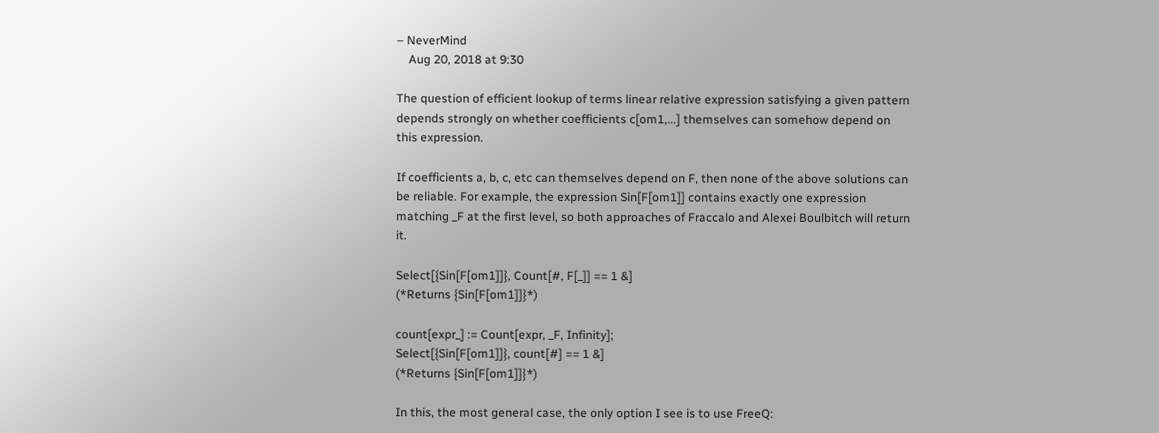– NeverMind
    Aug 20, 2018 at 9:30

The question of efficient lookup of terms linear relative expression satisfying a given pattern depends strongly on whether coefficients c[om1,...] themselves can somehow depend on this expression.

If coefficients a, b, c, etc can themselves depend on F, then none of the above solutions can be reliable. For example, the expression Sin[F[om1]] contains exactly one expression matching _F at the first level, so both approaches of Fraccalo and Alexei Boulbitch will return it.

Select[{Sin[F[om1]]}, Count[#, F[_]] == 1 &]
(*Returns {Sin[F[om1]]}*)

count[expr_] := Count[expr, _F, Infinity];
Select[{Sin[F[om1]]}, count[#] == 1 &]
(*Returns {Sin[F[om1]]}*)

In this, the most general case, the only option I see is to use FreeQ: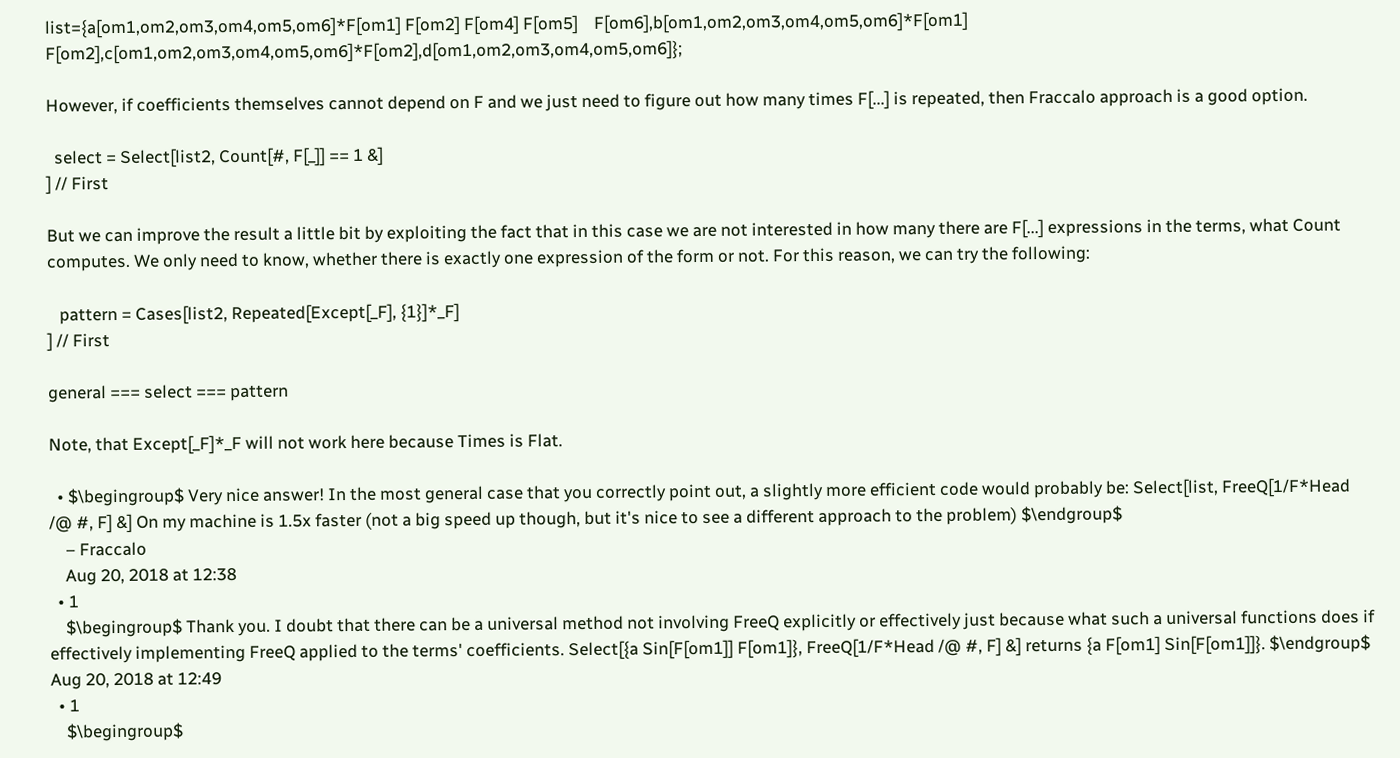list={a[om1,om2,om3,om4,om5,om6]*F[om1] F[om2] F[om4] F[om5]    F[om6],b[om1,om2,om3,om4,om5,om6]*F[om1] F[om2],c[om1,om2,om3,om4,om5,om6]*F[om2],d[om1,om2,om3,om4,om5,om6]};

However, if coefficients themselves cannot depend on F and we just need to figure out how many times F[...] is repeated, then Fraccalo approach is a good option.

  select = Select[list2, Count[#, F[_]] == 1 &]
] // First

But we can improve the result a little bit by exploiting the fact that in this case we are not interested in how many there are F[...] expressions in the terms, what Count computes. We only need to know, whether there is exactly one expression of the form or not. For this reason, we can try the following:

   pattern = Cases[list2, Repeated[Except[_F], {1}]*_F]
] // First

general === select === pattern

Note, that Except[_F]*_F will not work here because Times is Flat.

  • $\begingroup$ Very nice answer! In the most general case that you correctly point out, a slightly more efficient code would probably be: Select[list, FreeQ[1/F*Head /@ #, F] &] On my machine is 1.5x faster (not a big speed up though, but it's nice to see a different approach to the problem) $\endgroup$
    – Fraccalo
    Aug 20, 2018 at 12:38
  • 1
    $\begingroup$ Thank you. I doubt that there can be a universal method not involving FreeQ explicitly or effectively just because what such a universal functions does if effectively implementing FreeQ applied to the terms' coefficients. Select[{a Sin[F[om1]] F[om1]}, FreeQ[1/F*Head /@ #, F] &] returns {a F[om1] Sin[F[om1]]}. $\endgroup$ Aug 20, 2018 at 12:49
  • 1
    $\begingroup$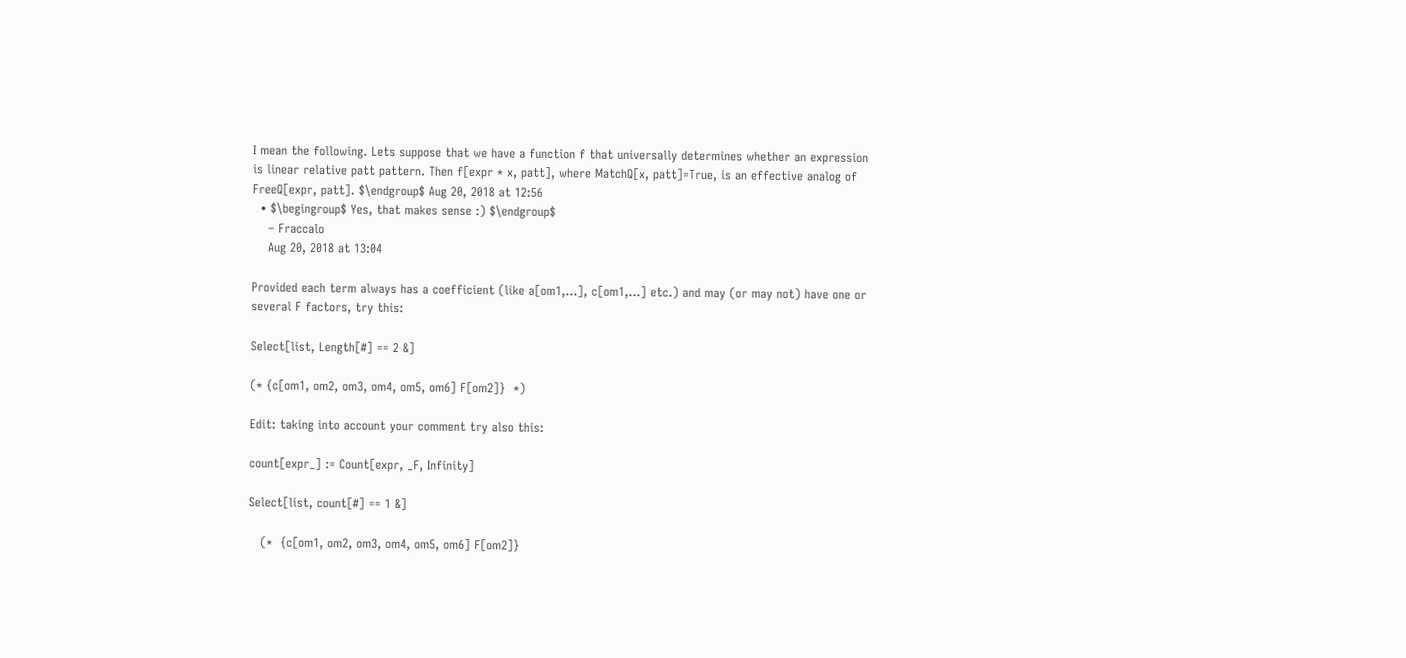I mean the following. Lets suppose that we have a function f that universally determines whether an expression is linear relative patt pattern. Then f[expr * x, patt], where MatchQ[x, patt]=True, is an effective analog of FreeQ[expr, patt]. $\endgroup$ Aug 20, 2018 at 12:56
  • $\begingroup$ Yes, that makes sense :) $\endgroup$
    – Fraccalo
    Aug 20, 2018 at 13:04

Provided each term always has a coefficient (like a[om1,...], c[om1,...] etc.) and may (or may not) have one or several F factors, try this:

Select[list, Length[#] == 2 &]

(* {c[om1, om2, om3, om4, om5, om6] F[om2]}  *)

Edit: taking into account your comment try also this:

count[expr_] := Count[expr, _F, Infinity]

Select[list, count[#] == 1 &]

   (*  {c[om1, om2, om3, om4, om5, om6] F[om2]}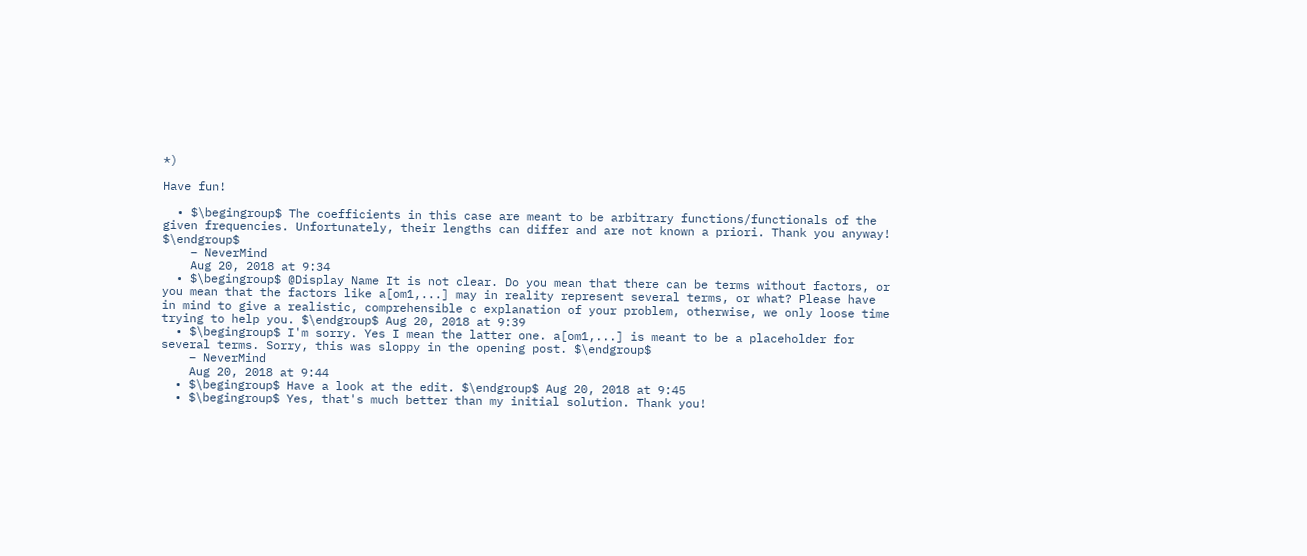*)

Have fun!

  • $\begingroup$ The coefficients in this case are meant to be arbitrary functions/functionals of the given frequencies. Unfortunately, their lengths can differ and are not known a priori. Thank you anyway! $\endgroup$
    – NeverMind
    Aug 20, 2018 at 9:34
  • $\begingroup$ @Display Name It is not clear. Do you mean that there can be terms without factors, or you mean that the factors like a[om1,...] may in reality represent several terms, or what? Please have in mind to give a realistic, comprehensible c explanation of your problem, otherwise, we only loose time trying to help you. $\endgroup$ Aug 20, 2018 at 9:39
  • $\begingroup$ I'm sorry. Yes I mean the latter one. a[om1,...] is meant to be a placeholder for several terms. Sorry, this was sloppy in the opening post. $\endgroup$
    – NeverMind
    Aug 20, 2018 at 9:44
  • $\begingroup$ Have a look at the edit. $\endgroup$ Aug 20, 2018 at 9:45
  • $\begingroup$ Yes, that's much better than my initial solution. Thank you!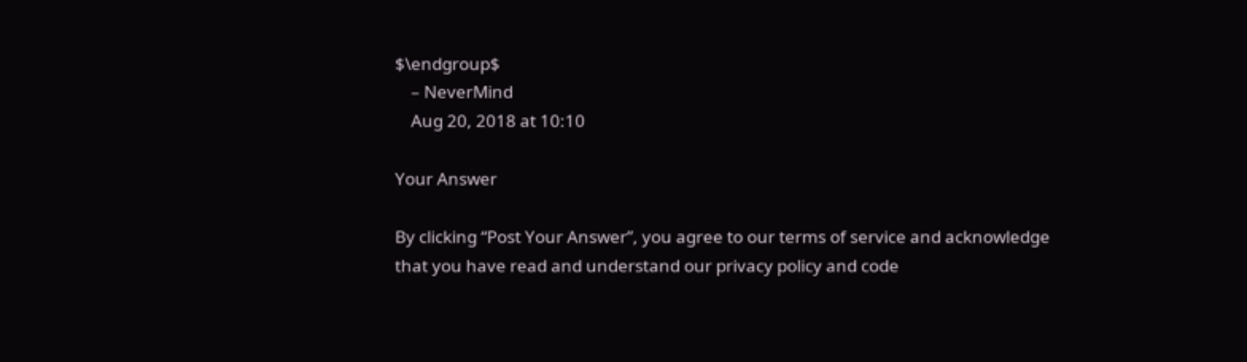$\endgroup$
    – NeverMind
    Aug 20, 2018 at 10:10

Your Answer

By clicking “Post Your Answer”, you agree to our terms of service and acknowledge that you have read and understand our privacy policy and code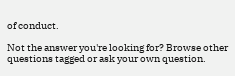of conduct.

Not the answer you're looking for? Browse other questions tagged or ask your own question.